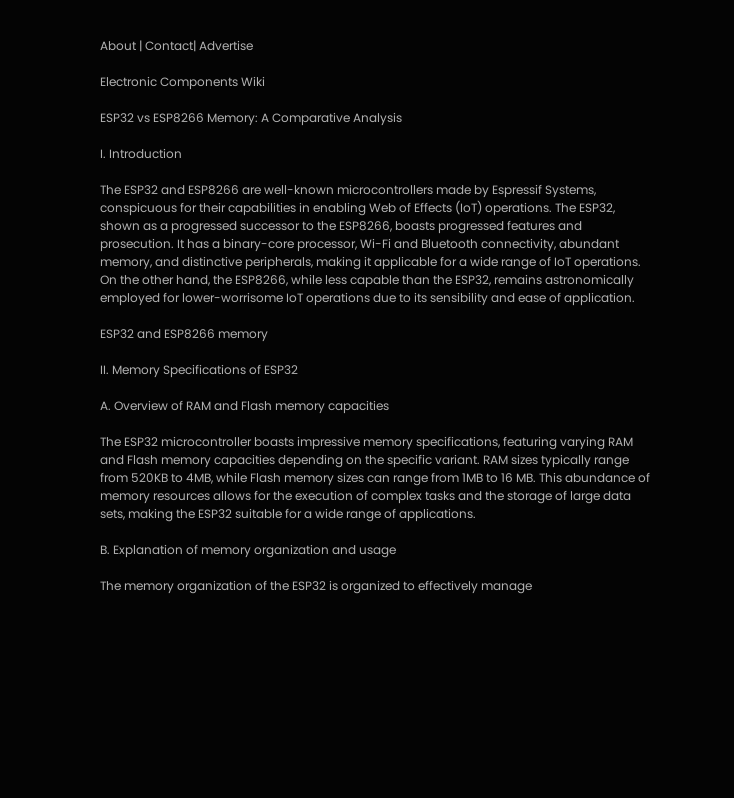About | Contact| Advertise

Electronic Components Wiki

ESP32 vs ESP8266 Memory: A Comparative Analysis

I. Introduction

The ESP32 and ESP8266 are well-known microcontrollers made by Espressif Systems, conspicuous for their capabilities in enabling Web of Effects (IoT) operations. The ESP32, shown as a progressed successor to the ESP8266, boasts progressed features and prosecution. It has a binary-core processor, Wi-Fi and Bluetooth connectivity, abundant memory, and distinctive peripherals, making it applicable for a wide range of IoT operations. On the other hand, the ESP8266, while less capable than the ESP32, remains astronomically employed for lower-worrisome IoT operations due to its sensibility and ease of application.

ESP32 and ESP8266 memory

II. Memory Specifications of ESP32

A. Overview of RAM and Flash memory capacities

The ESP32 microcontroller boasts impressive memory specifications, featuring varying RAM and Flash memory capacities depending on the specific variant. RAM sizes typically range from 520KB to 4MB, while Flash memory sizes can range from 1MB to 16 MB. This abundance of memory resources allows for the execution of complex tasks and the storage of large data sets, making the ESP32 suitable for a wide range of applications.

B. Explanation of memory organization and usage

The memory organization of the ESP32 is organized to effectively manage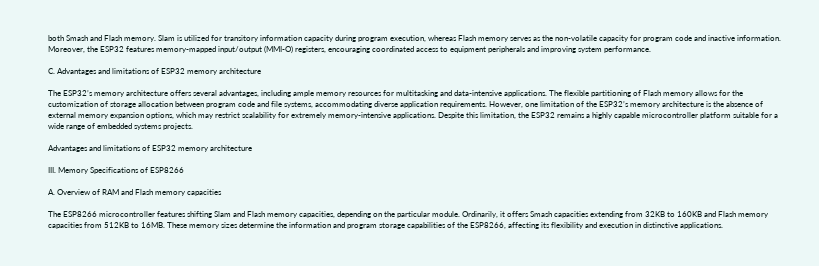both Smash and Flash memory. Slam is utilized for transitory information capacity during program execution, whereas Flash memory serves as the non-volatile capacity for program code and inactive information. Moreover, the ESP32 features memory-mapped input/output (MMI-O) registers, encouraging coordinated access to equipment peripherals and improving system performance.

C. Advantages and limitations of ESP32 memory architecture

The ESP32’s memory architecture offers several advantages, including ample memory resources for multitasking and data-intensive applications. The flexible partitioning of Flash memory allows for the customization of storage allocation between program code and file systems, accommodating diverse application requirements. However, one limitation of the ESP32’s memory architecture is the absence of external memory expansion options, which may restrict scalability for extremely memory-intensive applications. Despite this limitation, the ESP32 remains a highly capable microcontroller platform suitable for a wide range of embedded systems projects.

Advantages and limitations of ESP32 memory architecture

III. Memory Specifications of ESP8266

A. Overview of RAM and Flash memory capacities

The ESP8266 microcontroller features shifting Slam and Flash memory capacities, depending on the particular module. Ordinarily, it offers Smash capacities extending from 32KB to 160KB and Flash memory capacities from 512KB to 16MB. These memory sizes determine the information and program storage capabilities of the ESP8266, affecting its flexibility and execution in distinctive applications.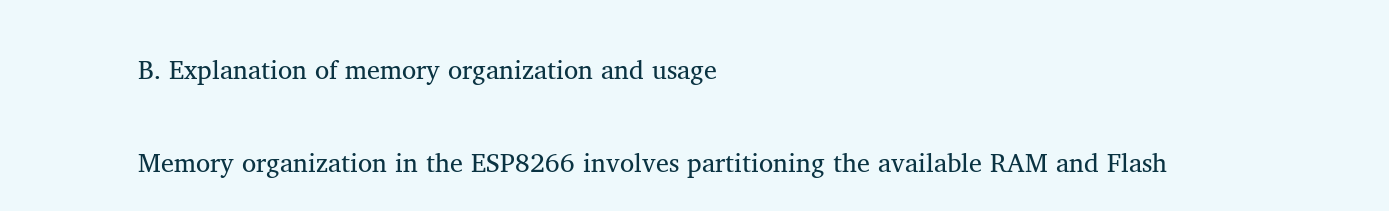B. Explanation of memory organization and usage

Memory organization in the ESP8266 involves partitioning the available RAM and Flash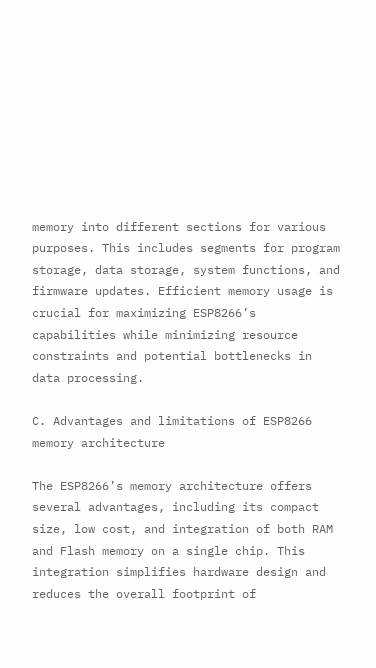memory into different sections for various purposes. This includes segments for program storage, data storage, system functions, and firmware updates. Efficient memory usage is crucial for maximizing ESP8266’s capabilities while minimizing resource constraints and potential bottlenecks in data processing.

C. Advantages and limitations of ESP8266 memory architecture

The ESP8266’s memory architecture offers several advantages, including its compact size, low cost, and integration of both RAM and Flash memory on a single chip. This integration simplifies hardware design and reduces the overall footprint of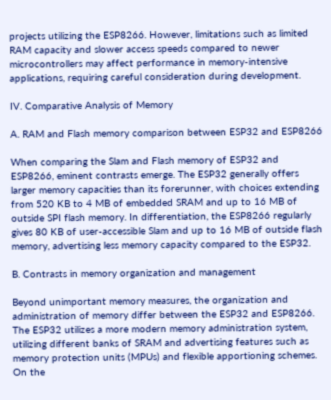projects utilizing the ESP8266. However, limitations such as limited RAM capacity and slower access speeds compared to newer microcontrollers may affect performance in memory-intensive applications, requiring careful consideration during development.

IV. Comparative Analysis of Memory

A. RAM and Flash memory comparison between ESP32 and ESP8266

When comparing the Slam and Flash memory of ESP32 and ESP8266, eminent contrasts emerge. The ESP32 generally offers larger memory capacities than its forerunner, with choices extending from 520 KB to 4 MB of embedded SRAM and up to 16 MB of outside SPI flash memory. In differentiation, the ESP8266 regularly gives 80 KB of user-accessible Slam and up to 16 MB of outside flash memory, advertising less memory capacity compared to the ESP32.

B. Contrasts in memory organization and management

Beyond unimportant memory measures, the organization and administration of memory differ between the ESP32 and ESP8266. The ESP32 utilizes a more modern memory administration system, utilizing different banks of SRAM and advertising features such as memory protection units (MPUs) and flexible apportioning schemes. On the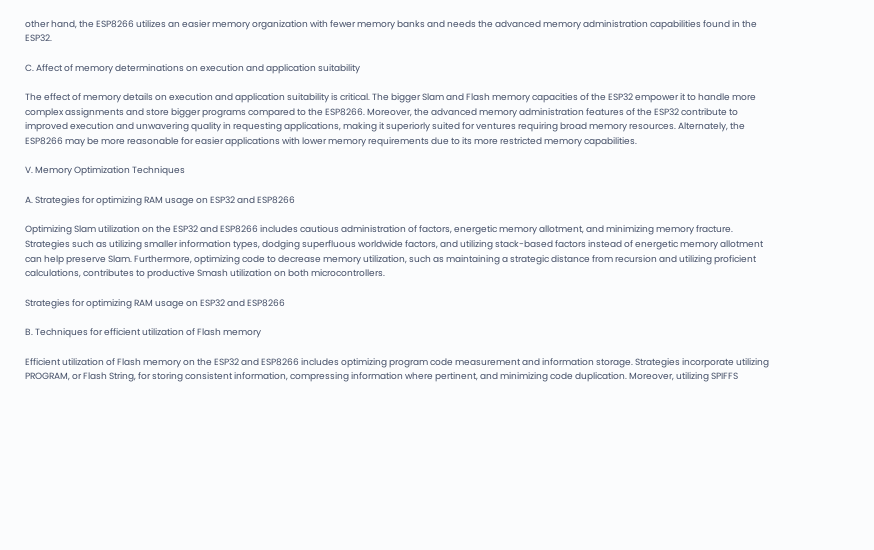other hand, the ESP8266 utilizes an easier memory organization with fewer memory banks and needs the advanced memory administration capabilities found in the ESP32.

C. Affect of memory determinations on execution and application suitability

The effect of memory details on execution and application suitability is critical. The bigger Slam and Flash memory capacities of the ESP32 empower it to handle more complex assignments and store bigger programs compared to the ESP8266. Moreover, the advanced memory administration features of the ESP32 contribute to improved execution and unwavering quality in requesting applications, making it superiorly suited for ventures requiring broad memory resources. Alternately, the ESP8266 may be more reasonable for easier applications with lower memory requirements due to its more restricted memory capabilities.

V. Memory Optimization Techniques

A. Strategies for optimizing RAM usage on ESP32 and ESP8266

Optimizing Slam utilization on the ESP32 and ESP8266 includes cautious administration of factors, energetic memory allotment, and minimizing memory fracture. Strategies such as utilizing smaller information types, dodging superfluous worldwide factors, and utilizing stack-based factors instead of energetic memory allotment can help preserve Slam. Furthermore, optimizing code to decrease memory utilization, such as maintaining a strategic distance from recursion and utilizing proficient calculations, contributes to productive Smash utilization on both microcontrollers.

Strategies for optimizing RAM usage on ESP32 and ESP8266

B. Techniques for efficient utilization of Flash memory

Efficient utilization of Flash memory on the ESP32 and ESP8266 includes optimizing program code measurement and information storage. Strategies incorporate utilizing PROGRAM, or Flash String, for storing consistent information, compressing information where pertinent, and minimizing code duplication. Moreover, utilizing SPIFFS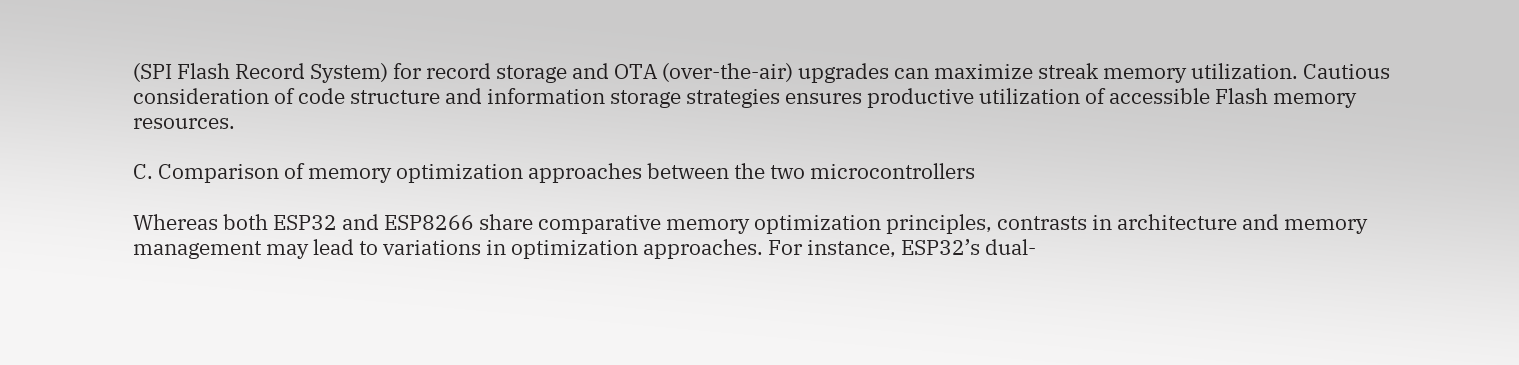(SPI Flash Record System) for record storage and OTA (over-the-air) upgrades can maximize streak memory utilization. Cautious consideration of code structure and information storage strategies ensures productive utilization of accessible Flash memory resources.

C. Comparison of memory optimization approaches between the two microcontrollers

Whereas both ESP32 and ESP8266 share comparative memory optimization principles, contrasts in architecture and memory management may lead to variations in optimization approaches. For instance, ESP32’s dual-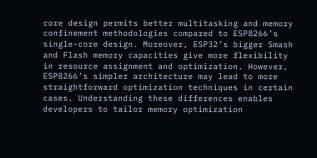core design permits better multitasking and memory confinement methodologies compared to ESP8266’s single-core design. Moreover, ESP32’s bigger Smash and Flash memory capacities give more flexibility in resource assignment and optimization. However, ESP8266’s simpler architecture may lead to more straightforward optimization techniques in certain cases. Understanding these differences enables developers to tailor memory optimization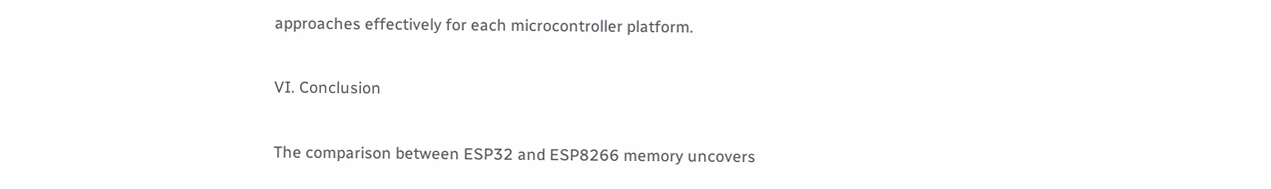approaches effectively for each microcontroller platform.

VI. Conclusion

The comparison between ESP32 and ESP8266 memory uncovers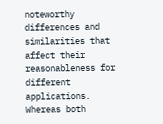noteworthy differences and similarities that affect their reasonableness for different applications. Whereas both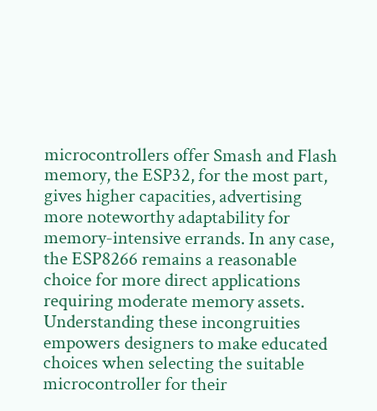microcontrollers offer Smash and Flash memory, the ESP32, for the most part, gives higher capacities, advertising more noteworthy adaptability for memory-intensive errands. In any case, the ESP8266 remains a reasonable choice for more direct applications requiring moderate memory assets. Understanding these incongruities empowers designers to make educated choices when selecting the suitable microcontroller for their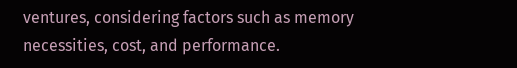ventures, considering factors such as memory necessities, cost, and performance.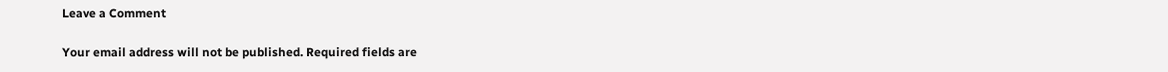Leave a Comment

Your email address will not be published. Required fields are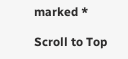marked *

Scroll to Top